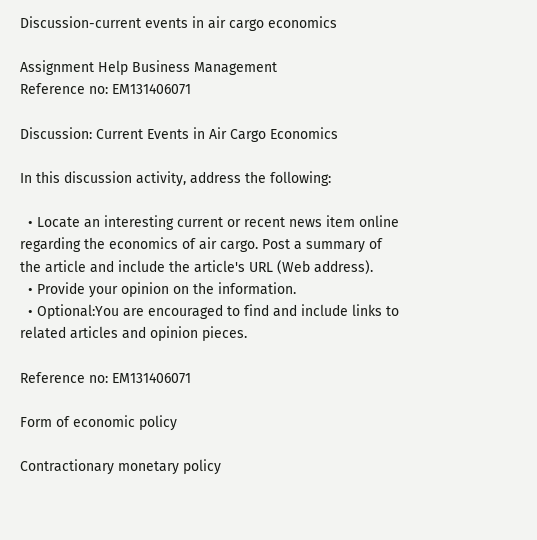Discussion-current events in air cargo economics

Assignment Help Business Management
Reference no: EM131406071

Discussion: Current Events in Air Cargo Economics

In this discussion activity, address the following:

  • Locate an interesting current or recent news item online regarding the economics of air cargo. Post a summary of the article and include the article's URL (Web address).
  • Provide your opinion on the information.
  • Optional:You are encouraged to find and include links to related articles and opinion pieces.

Reference no: EM131406071

Form of economic policy

Contractionary monetary policy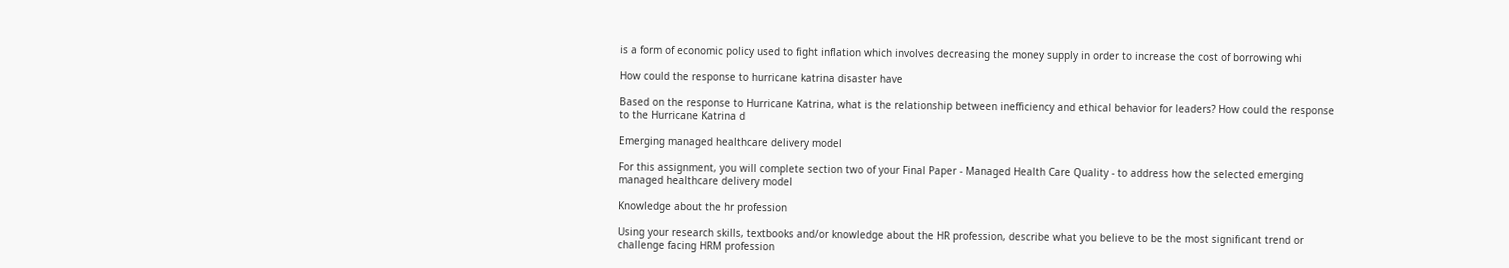is a form of economic policy used to fight inflation which involves decreasing the money supply in order to increase the cost of borrowing whi

How could the response to hurricane katrina disaster have

Based on the response to Hurricane Katrina, what is the relationship between inefficiency and ethical behavior for leaders? How could the response to the Hurricane Katrina d

Emerging managed healthcare delivery model

For this assignment, you will complete section two of your Final Paper - Managed Health Care Quality - to address how the selected emerging managed healthcare delivery model

Knowledge about the hr profession

Using your research skills, textbooks and/or knowledge about the HR profession, describe what you believe to be the most significant trend or challenge facing HRM profession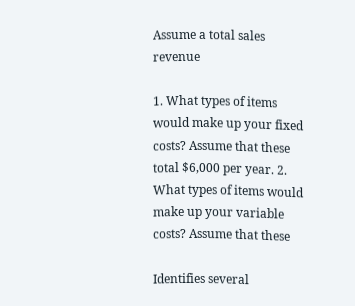Assume a total sales revenue

1. What types of items would make up your fixed costs? Assume that these total $6,000 per year. 2. What types of items would make up your variable costs? Assume that these

Identifies several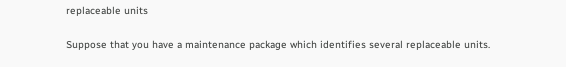replaceable units

Suppose that you have a maintenance package which identifies several replaceable units.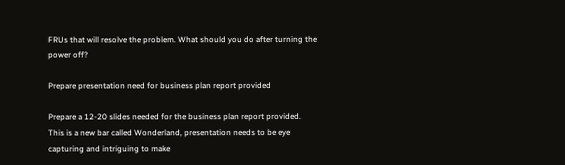FRUs that will resolve the problem. What should you do after turning the power off?

Prepare presentation need for business plan report provided

Prepare a 12-20 slides needed for the business plan report provided. This is a new bar called Wonderland, presentation needs to be eye capturing and intriguing to make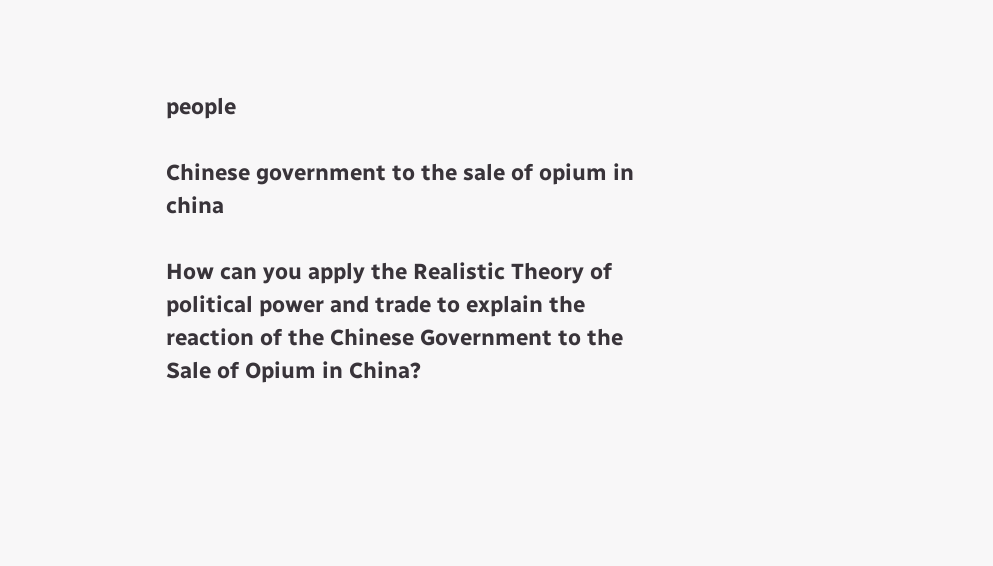people

Chinese government to the sale of opium in china

How can you apply the Realistic Theory of political power and trade to explain the reaction of the Chinese Government to the Sale of Opium in China?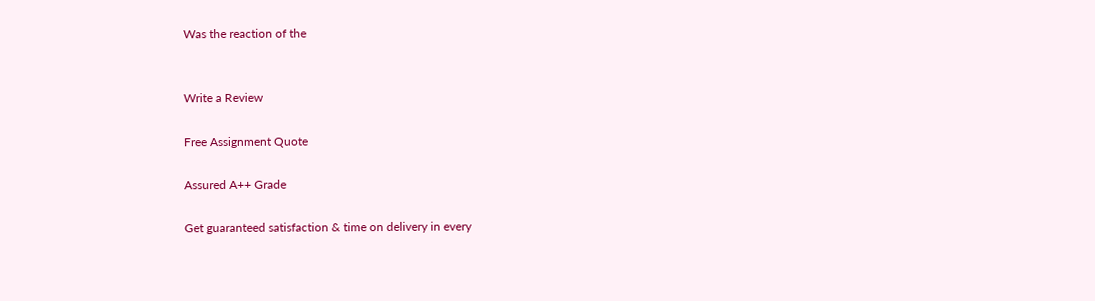Was the reaction of the


Write a Review

Free Assignment Quote

Assured A++ Grade

Get guaranteed satisfaction & time on delivery in every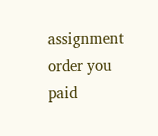assignment order you paid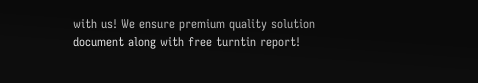with us! We ensure premium quality solution document along with free turntin report!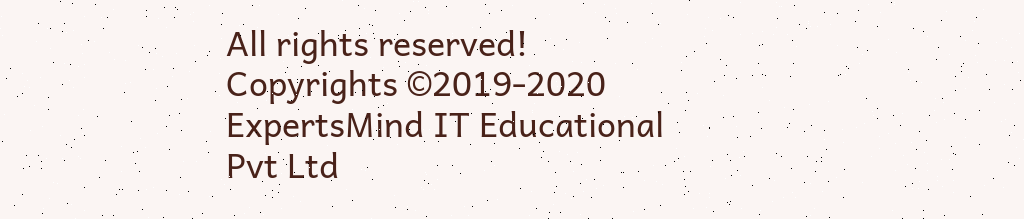All rights reserved! Copyrights ©2019-2020 ExpertsMind IT Educational Pvt Ltd